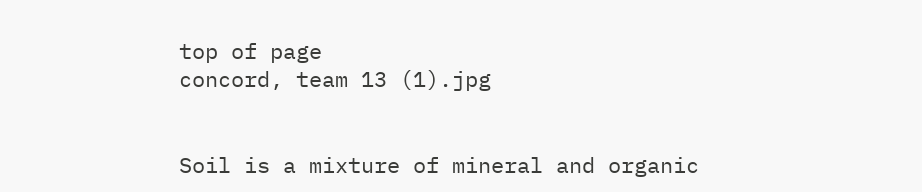top of page
concord, team 13 (1).jpg


Soil is a mixture of mineral and organic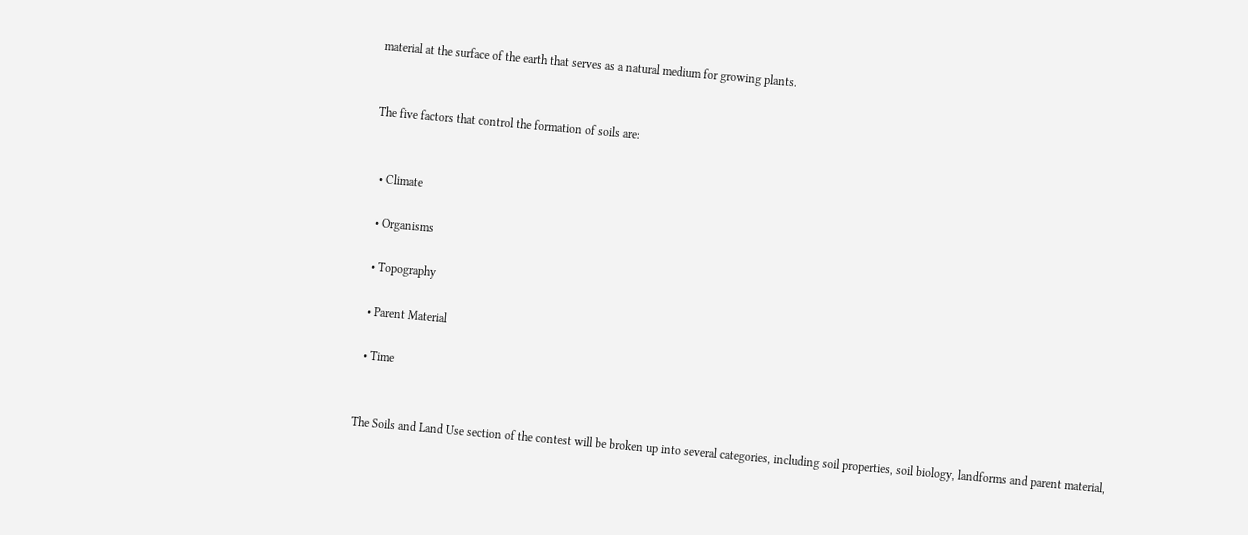material at the surface of the earth that serves as a natural medium for growing plants.


The five factors that control the formation of soils are:


  • Climate

  • Organisms

  • Topography

  • Parent Material

  • Time


The Soils and Land Use section of the contest will be broken up into several categories, including soil properties, soil biology, landforms and parent material,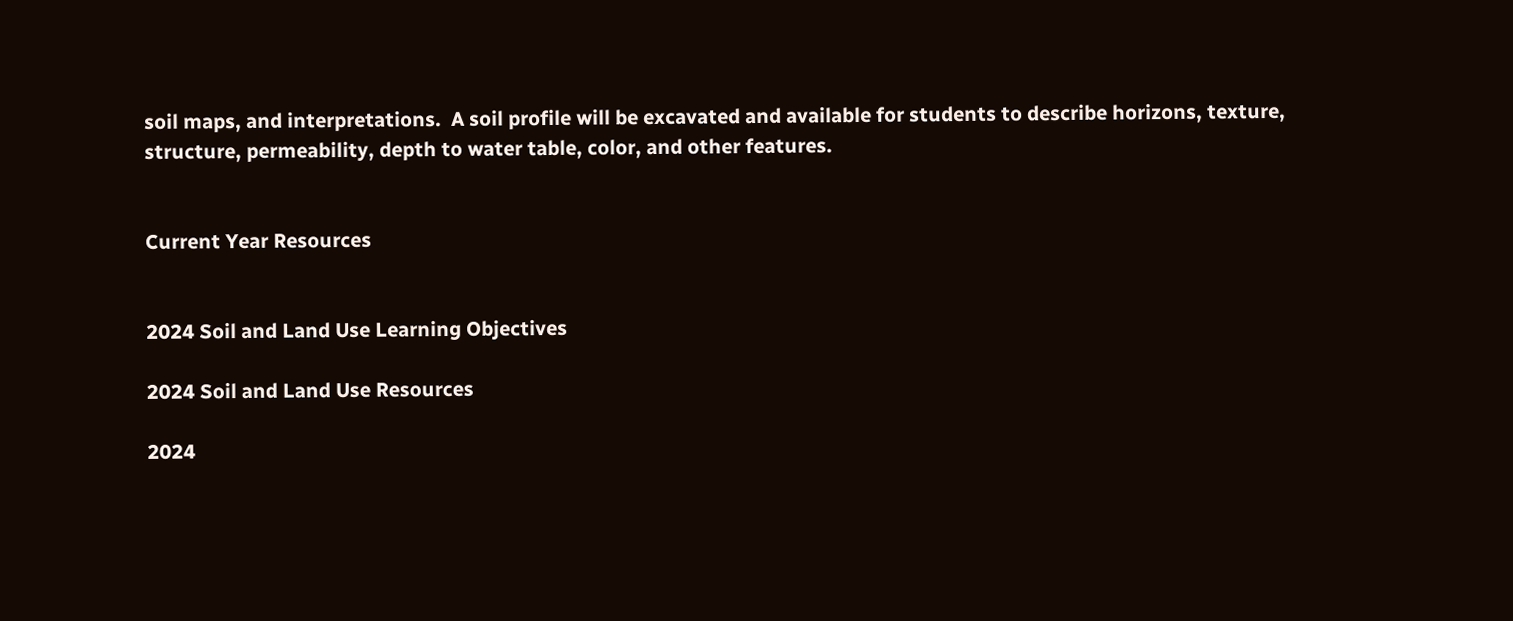soil maps, and interpretations.  A soil profile will be excavated and available for students to describe horizons, texture, structure, permeability, depth to water table, color, and other features.


Current Year Resources


2024 Soil and Land Use Learning Objectives

2024 Soil and Land Use Resources

2024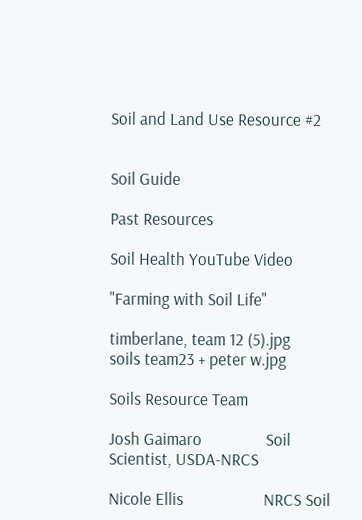Soil and Land Use Resource #2


Soil Guide

Past Resources

Soil Health YouTube Video

"Farming with Soil Life"

timberlane, team 12 (5).jpg
soils team23 + peter w.jpg

Soils Resource Team

Josh Gaimaro                Soil Scientist, USDA-NRCS

Nicole Ellis                    NRCS Soil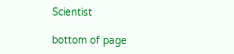Scientist

bottom of page